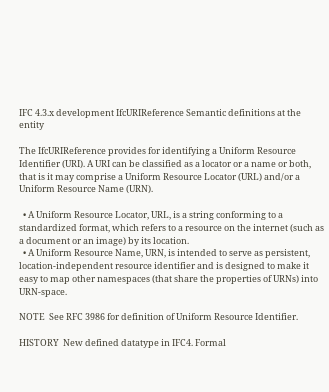IFC 4.3.x development IfcURIReference Semantic definitions at the entity

The IfcURIReference provides for identifying a Uniform Resource Identifier (URI). A URI can be classified as a locator or a name or both, that is it may comprise a Uniform Resource Locator (URL) and/or a Uniform Resource Name (URN).

  • A Uniform Resource Locator, URL, is a string conforming to a standardized format, which refers to a resource on the internet (such as a document or an image) by its location.
  • A Uniform Resource Name, URN, is intended to serve as persistent, location-independent resource identifier and is designed to make it easy to map other namespaces (that share the properties of URNs) into URN-space.

NOTE  See RFC 3986 for definition of Uniform Resource Identifier.

HISTORY  New defined datatype in IFC4. Formal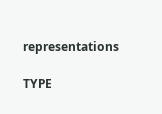representations

TYPE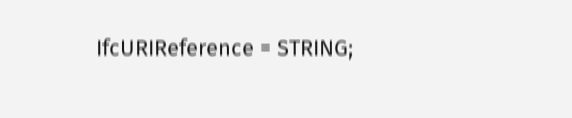IfcURIReference = STRING;